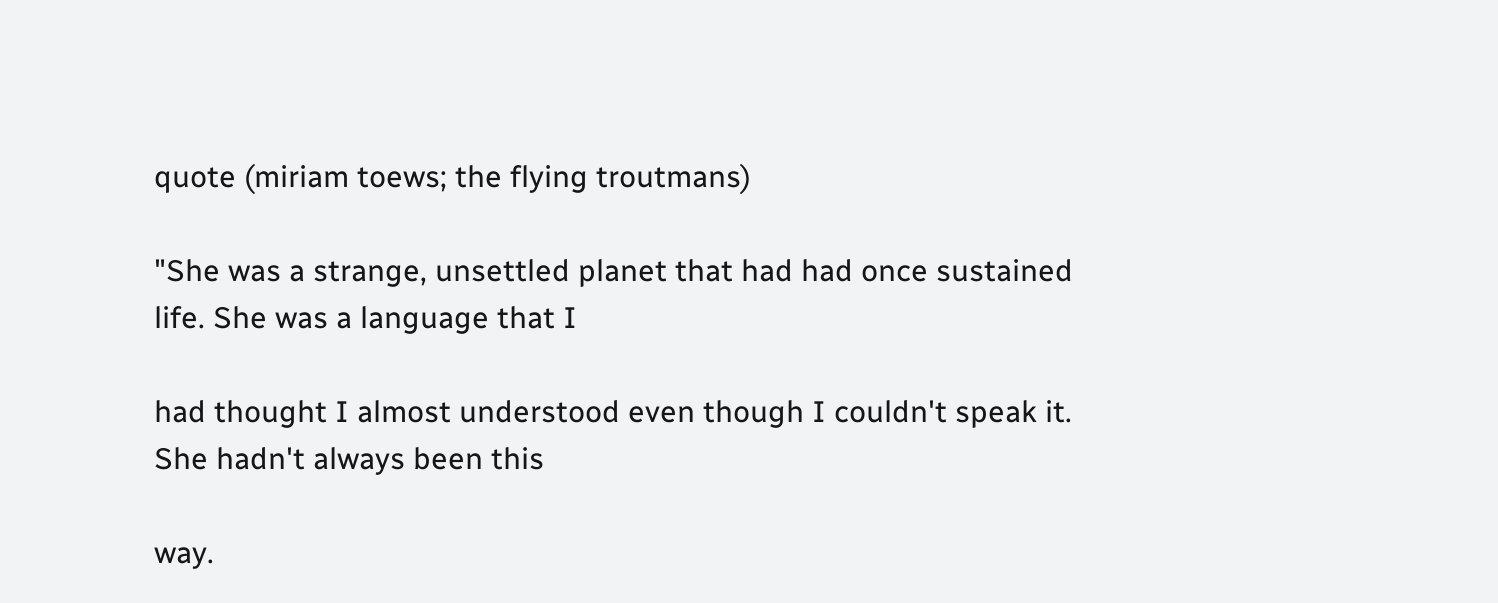quote (miriam toews; the flying troutmans)

"She was a strange, unsettled planet that had had once sustained life. She was a language that I

had thought I almost understood even though I couldn't speak it. She hadn't always been this

way.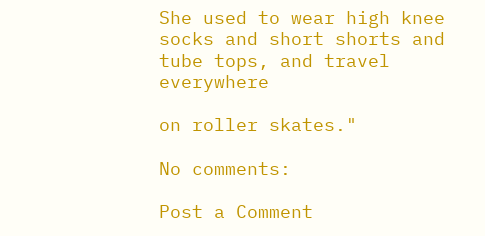She used to wear high knee socks and short shorts and tube tops, and travel everywhere

on roller skates."

No comments:

Post a Comment